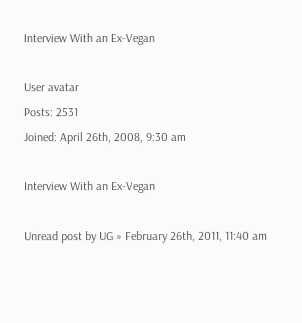Interview With an Ex-Vegan

User avatar
Posts: 2531
Joined: April 26th, 2008, 9:30 am

Interview With an Ex-Vegan

Unread post by UG » February 26th, 2011, 11:40 am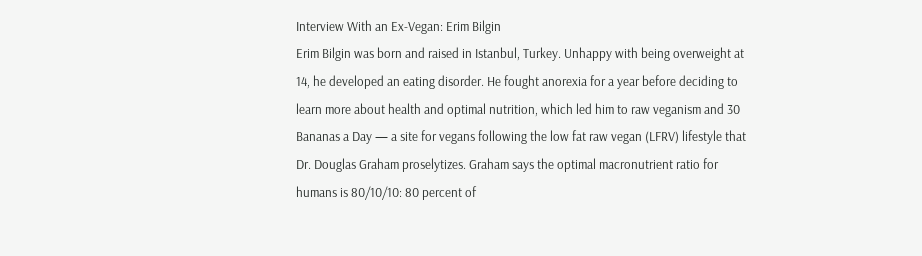Interview With an Ex-Vegan: Erim Bilgin
Erim Bilgin was born and raised in Istanbul, Turkey. Unhappy with being overweight at 14, he developed an eating disorder. He fought anorexia for a year before deciding to learn more about health and optimal nutrition, which led him to raw veganism and 30 Bananas a Day — a site for vegans following the low fat raw vegan (LFRV) lifestyle that Dr. Douglas Graham proselytizes. Graham says the optimal macronutrient ratio for humans is 80/10/10: 80 percent of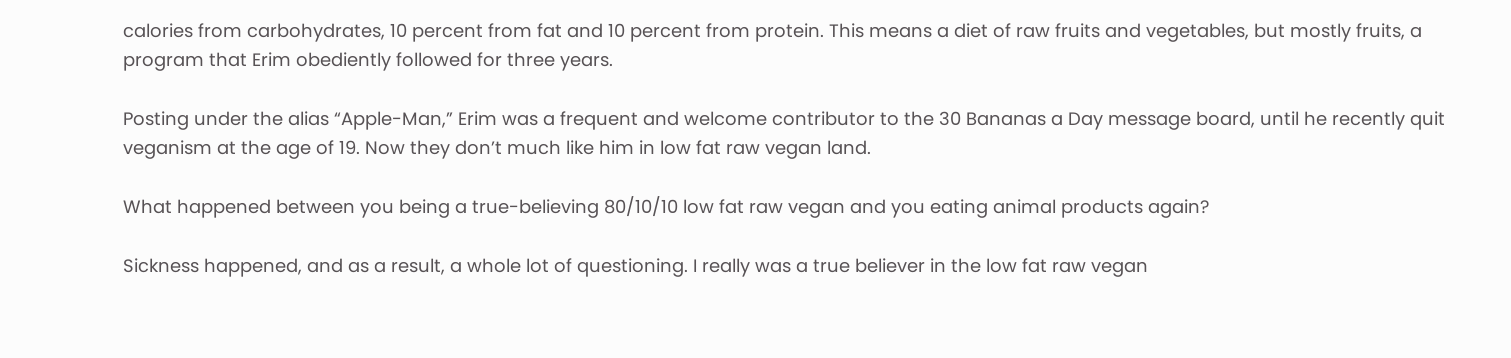calories from carbohydrates, 10 percent from fat and 10 percent from protein. This means a diet of raw fruits and vegetables, but mostly fruits, a program that Erim obediently followed for three years.

Posting under the alias “Apple-Man,” Erim was a frequent and welcome contributor to the 30 Bananas a Day message board, until he recently quit veganism at the age of 19. Now they don’t much like him in low fat raw vegan land.

What happened between you being a true-believing 80/10/10 low fat raw vegan and you eating animal products again?

Sickness happened, and as a result, a whole lot of questioning. I really was a true believer in the low fat raw vegan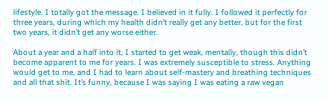lifestyle. I totally got the message. I believed in it fully. I followed it perfectly for three years, during which my health didn’t really get any better, but for the first two years, it didn’t get any worse either.

About a year and a half into it, I started to get weak, mentally, though this didn’t become apparent to me for years. I was extremely susceptible to stress. Anything would get to me, and I had to learn about self-mastery and breathing techniques and all that shit. It’s funny, because I was saying I was eating a raw vegan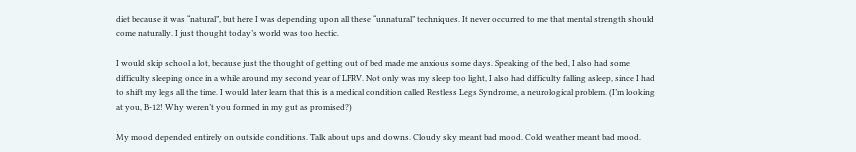diet because it was “natural”, but here I was depending upon all these “unnatural” techniques. It never occurred to me that mental strength should come naturally. I just thought today’s world was too hectic.

I would skip school a lot, because just the thought of getting out of bed made me anxious some days. Speaking of the bed, I also had some difficulty sleeping once in a while around my second year of LFRV. Not only was my sleep too light, I also had difficulty falling asleep, since I had to shift my legs all the time. I would later learn that this is a medical condition called Restless Legs Syndrome, a neurological problem. (I’m looking at you, B-12! Why weren’t you formed in my gut as promised?)

My mood depended entirely on outside conditions. Talk about ups and downs. Cloudy sky meant bad mood. Cold weather meant bad mood.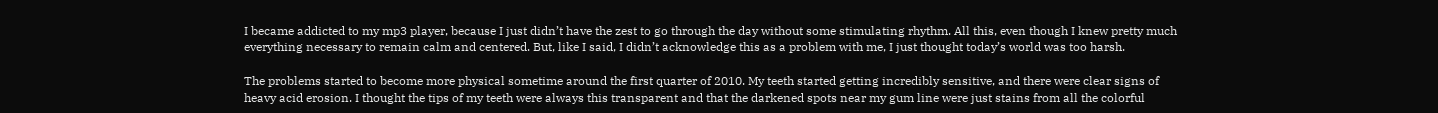I became addicted to my mp3 player, because I just didn’t have the zest to go through the day without some stimulating rhythm. All this, even though I knew pretty much everything necessary to remain calm and centered. But, like I said, I didn’t acknowledge this as a problem with me, I just thought today’s world was too harsh.

The problems started to become more physical sometime around the first quarter of 2010. My teeth started getting incredibly sensitive, and there were clear signs of heavy acid erosion. I thought the tips of my teeth were always this transparent and that the darkened spots near my gum line were just stains from all the colorful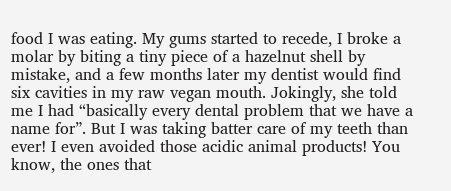food I was eating. My gums started to recede, I broke a molar by biting a tiny piece of a hazelnut shell by mistake, and a few months later my dentist would find six cavities in my raw vegan mouth. Jokingly, she told me I had “basically every dental problem that we have a name for”. But I was taking batter care of my teeth than ever! I even avoided those acidic animal products! You know, the ones that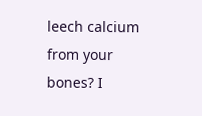leech calcium from your bones? I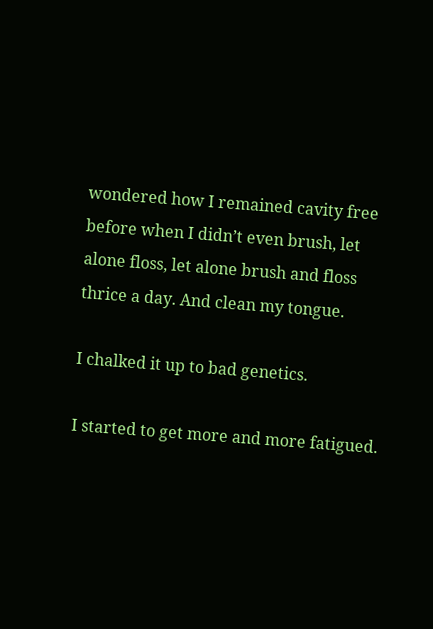wondered how I remained cavity free before when I didn’t even brush, let alone floss, let alone brush and floss thrice a day. And clean my tongue.

I chalked it up to bad genetics.

I started to get more and more fatigued.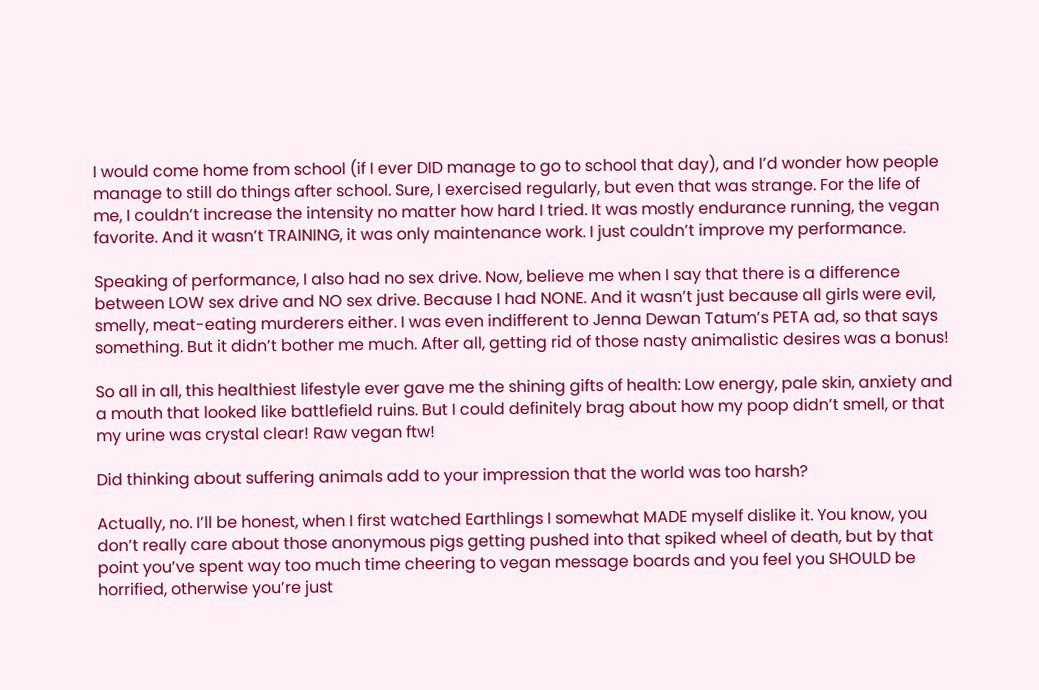I would come home from school (if I ever DID manage to go to school that day), and I’d wonder how people manage to still do things after school. Sure, I exercised regularly, but even that was strange. For the life of me, I couldn’t increase the intensity no matter how hard I tried. It was mostly endurance running, the vegan favorite. And it wasn’t TRAINING, it was only maintenance work. I just couldn’t improve my performance.

Speaking of performance, I also had no sex drive. Now, believe me when I say that there is a difference between LOW sex drive and NO sex drive. Because I had NONE. And it wasn’t just because all girls were evil, smelly, meat-eating murderers either. I was even indifferent to Jenna Dewan Tatum’s PETA ad, so that says something. But it didn’t bother me much. After all, getting rid of those nasty animalistic desires was a bonus!

So all in all, this healthiest lifestyle ever gave me the shining gifts of health: Low energy, pale skin, anxiety and a mouth that looked like battlefield ruins. But I could definitely brag about how my poop didn’t smell, or that my urine was crystal clear! Raw vegan ftw!

Did thinking about suffering animals add to your impression that the world was too harsh?

Actually, no. I’ll be honest, when I first watched Earthlings I somewhat MADE myself dislike it. You know, you don’t really care about those anonymous pigs getting pushed into that spiked wheel of death, but by that point you’ve spent way too much time cheering to vegan message boards and you feel you SHOULD be horrified, otherwise you’re just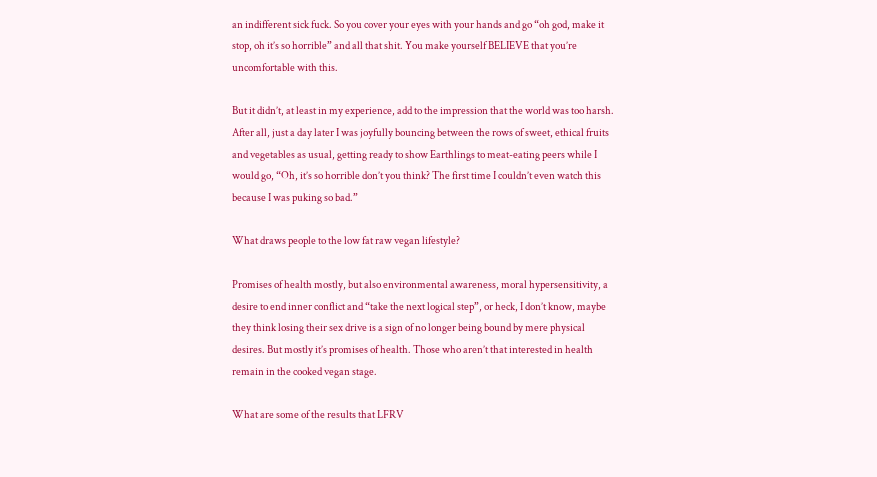an indifferent sick fuck. So you cover your eyes with your hands and go “oh god, make it stop, oh it’s so horrible” and all that shit. You make yourself BELIEVE that you’re uncomfortable with this.

But it didn’t, at least in my experience, add to the impression that the world was too harsh. After all, just a day later I was joyfully bouncing between the rows of sweet, ethical fruits and vegetables as usual, getting ready to show Earthlings to meat-eating peers while I would go, “Oh, it’s so horrible don’t you think? The first time I couldn’t even watch this because I was puking so bad.”

What draws people to the low fat raw vegan lifestyle?

Promises of health mostly, but also environmental awareness, moral hypersensitivity, a desire to end inner conflict and “take the next logical step”, or heck, I don’t know, maybe they think losing their sex drive is a sign of no longer being bound by mere physical desires. But mostly it’s promises of health. Those who aren’t that interested in health remain in the cooked vegan stage.

What are some of the results that LFRV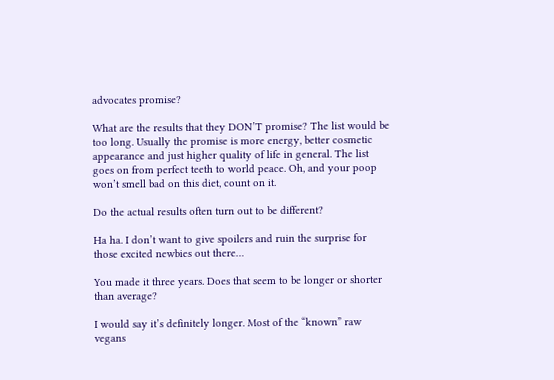advocates promise?

What are the results that they DON’T promise? The list would be too long. Usually the promise is more energy, better cosmetic appearance and just higher quality of life in general. The list goes on from perfect teeth to world peace. Oh, and your poop won’t smell bad on this diet, count on it.

Do the actual results often turn out to be different?

Ha ha. I don’t want to give spoilers and ruin the surprise for those excited newbies out there…

You made it three years. Does that seem to be longer or shorter than average?

I would say it’s definitely longer. Most of the “known” raw vegans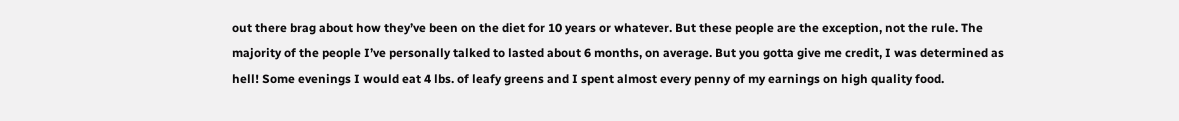out there brag about how they’ve been on the diet for 10 years or whatever. But these people are the exception, not the rule. The majority of the people I’ve personally talked to lasted about 6 months, on average. But you gotta give me credit, I was determined as hell! Some evenings I would eat 4 lbs. of leafy greens and I spent almost every penny of my earnings on high quality food.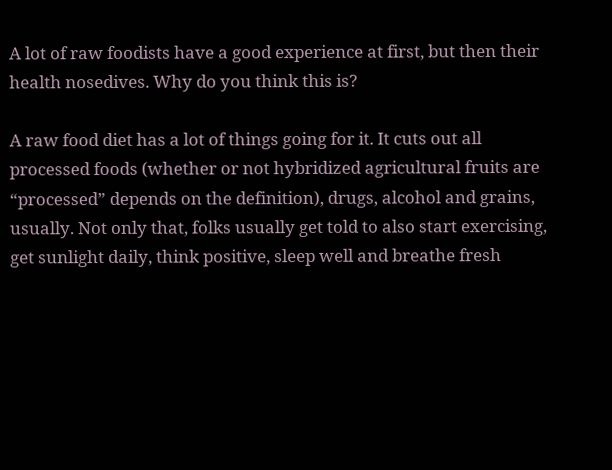A lot of raw foodists have a good experience at first, but then their health nosedives. Why do you think this is?

A raw food diet has a lot of things going for it. It cuts out all processed foods (whether or not hybridized agricultural fruits are “processed” depends on the definition), drugs, alcohol and grains, usually. Not only that, folks usually get told to also start exercising, get sunlight daily, think positive, sleep well and breathe fresh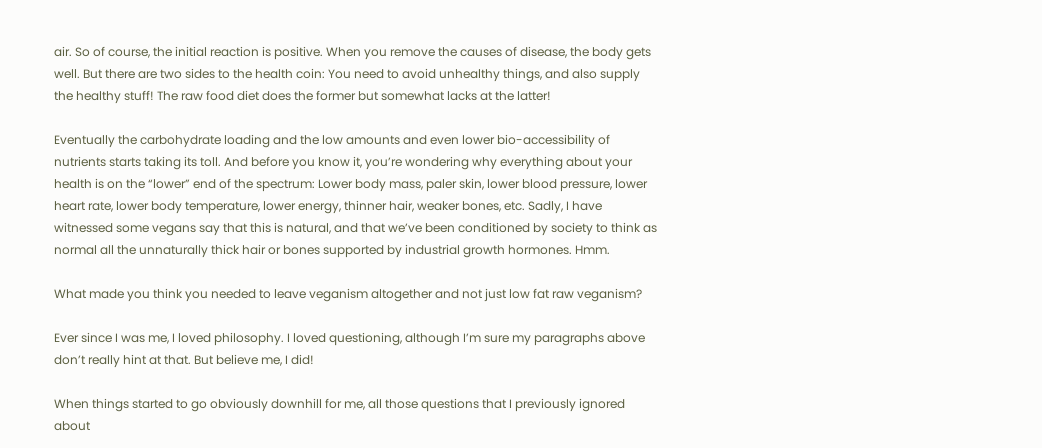air. So of course, the initial reaction is positive. When you remove the causes of disease, the body gets well. But there are two sides to the health coin: You need to avoid unhealthy things, and also supply the healthy stuff! The raw food diet does the former but somewhat lacks at the latter!

Eventually the carbohydrate loading and the low amounts and even lower bio-accessibility of nutrients starts taking its toll. And before you know it, you’re wondering why everything about your health is on the “lower” end of the spectrum: Lower body mass, paler skin, lower blood pressure, lower heart rate, lower body temperature, lower energy, thinner hair, weaker bones, etc. Sadly, I have witnessed some vegans say that this is natural, and that we’ve been conditioned by society to think as normal all the unnaturally thick hair or bones supported by industrial growth hormones. Hmm.

What made you think you needed to leave veganism altogether and not just low fat raw veganism?

Ever since I was me, I loved philosophy. I loved questioning, although I’m sure my paragraphs above don’t really hint at that. But believe me, I did!

When things started to go obviously downhill for me, all those questions that I previously ignored about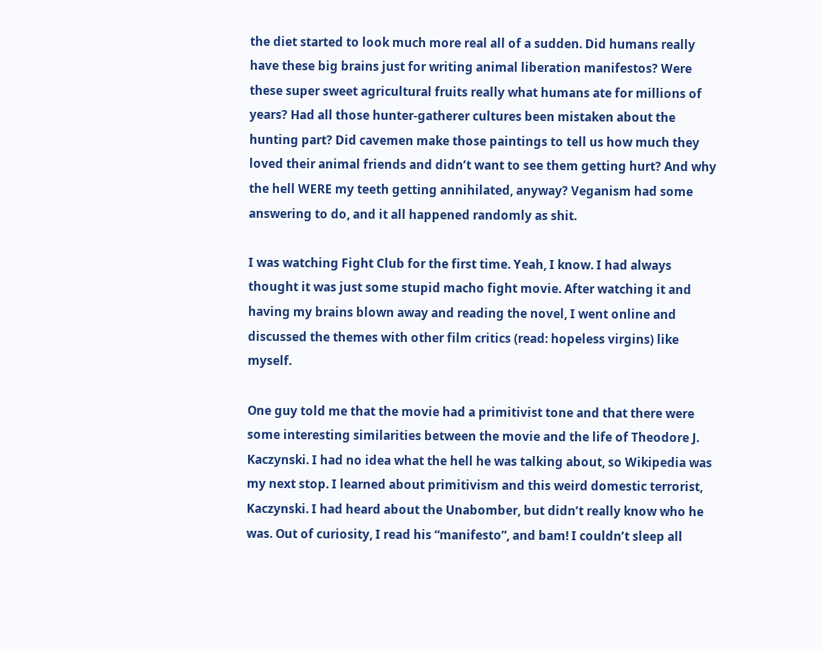the diet started to look much more real all of a sudden. Did humans really have these big brains just for writing animal liberation manifestos? Were these super sweet agricultural fruits really what humans ate for millions of years? Had all those hunter-gatherer cultures been mistaken about the hunting part? Did cavemen make those paintings to tell us how much they loved their animal friends and didn’t want to see them getting hurt? And why the hell WERE my teeth getting annihilated, anyway? Veganism had some answering to do, and it all happened randomly as shit.

I was watching Fight Club for the first time. Yeah, I know. I had always thought it was just some stupid macho fight movie. After watching it and having my brains blown away and reading the novel, I went online and discussed the themes with other film critics (read: hopeless virgins) like myself.

One guy told me that the movie had a primitivist tone and that there were some interesting similarities between the movie and the life of Theodore J. Kaczynski. I had no idea what the hell he was talking about, so Wikipedia was my next stop. I learned about primitivism and this weird domestic terrorist, Kaczynski. I had heard about the Unabomber, but didn’t really know who he was. Out of curiosity, I read his “manifesto”, and bam! I couldn’t sleep all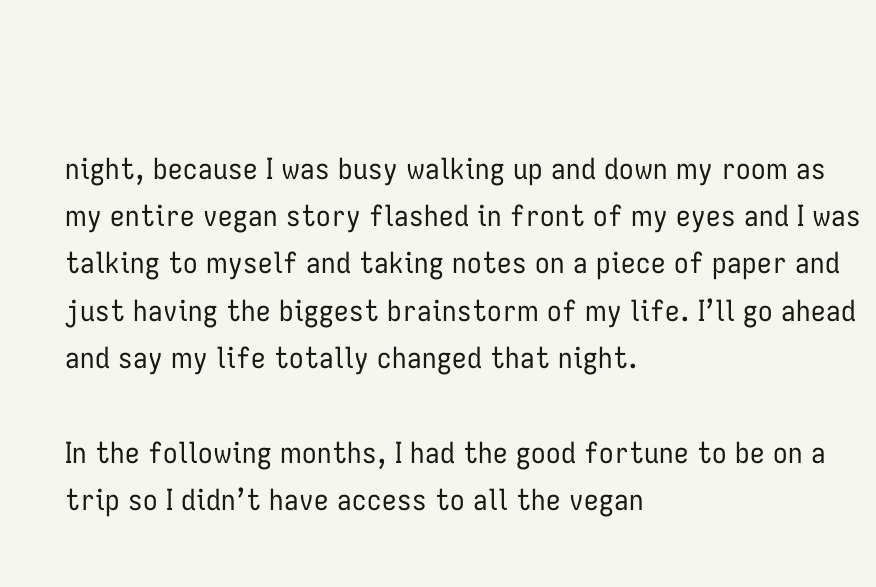night, because I was busy walking up and down my room as my entire vegan story flashed in front of my eyes and I was talking to myself and taking notes on a piece of paper and just having the biggest brainstorm of my life. I’ll go ahead and say my life totally changed that night.

In the following months, I had the good fortune to be on a trip so I didn’t have access to all the vegan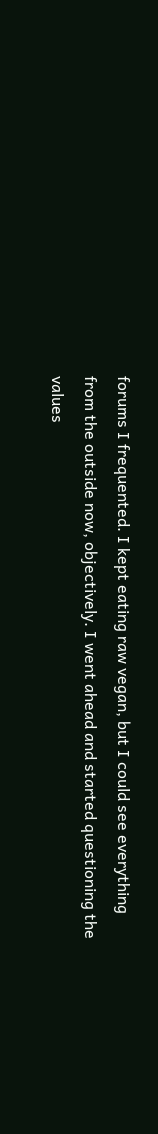forums I frequented. I kept eating raw vegan, but I could see everything from the outside now, objectively. I went ahead and started questioning the values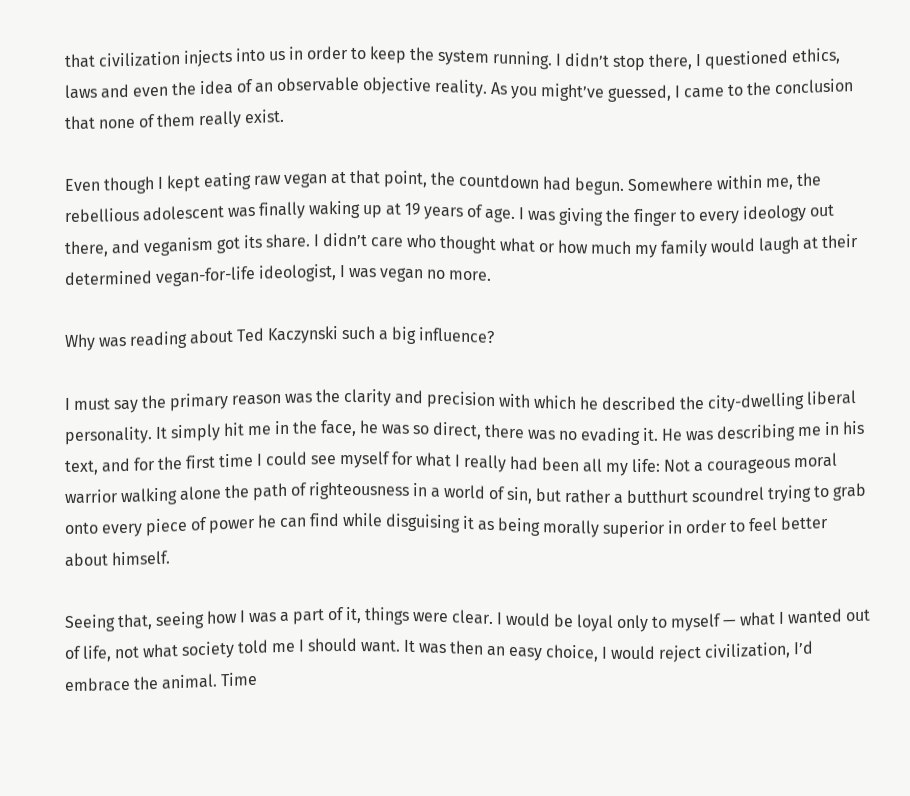that civilization injects into us in order to keep the system running. I didn’t stop there, I questioned ethics, laws and even the idea of an observable objective reality. As you might’ve guessed, I came to the conclusion that none of them really exist.

Even though I kept eating raw vegan at that point, the countdown had begun. Somewhere within me, the rebellious adolescent was finally waking up at 19 years of age. I was giving the finger to every ideology out there, and veganism got its share. I didn’t care who thought what or how much my family would laugh at their determined vegan-for-life ideologist, I was vegan no more.

Why was reading about Ted Kaczynski such a big influence?

I must say the primary reason was the clarity and precision with which he described the city-dwelling liberal personality. It simply hit me in the face, he was so direct, there was no evading it. He was describing me in his text, and for the first time I could see myself for what I really had been all my life: Not a courageous moral warrior walking alone the path of righteousness in a world of sin, but rather a butthurt scoundrel trying to grab onto every piece of power he can find while disguising it as being morally superior in order to feel better about himself.

Seeing that, seeing how I was a part of it, things were clear. I would be loyal only to myself — what I wanted out of life, not what society told me I should want. It was then an easy choice, I would reject civilization, I’d embrace the animal. Time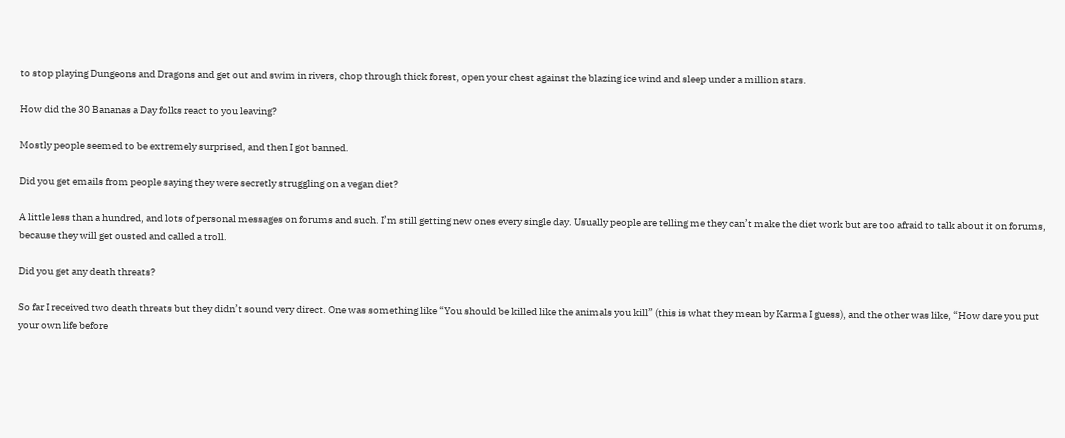to stop playing Dungeons and Dragons and get out and swim in rivers, chop through thick forest, open your chest against the blazing ice wind and sleep under a million stars.

How did the 30 Bananas a Day folks react to you leaving?

Mostly people seemed to be extremely surprised, and then I got banned.

Did you get emails from people saying they were secretly struggling on a vegan diet?

A little less than a hundred, and lots of personal messages on forums and such. I’m still getting new ones every single day. Usually people are telling me they can’t make the diet work but are too afraid to talk about it on forums, because they will get ousted and called a troll.

Did you get any death threats?

So far I received two death threats but they didn’t sound very direct. One was something like “You should be killed like the animals you kill” (this is what they mean by Karma I guess), and the other was like, “How dare you put your own life before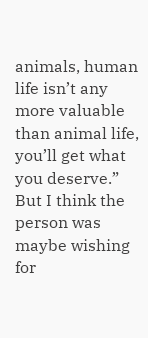animals, human life isn’t any more valuable than animal life, you’ll get what you deserve.” But I think the person was maybe wishing for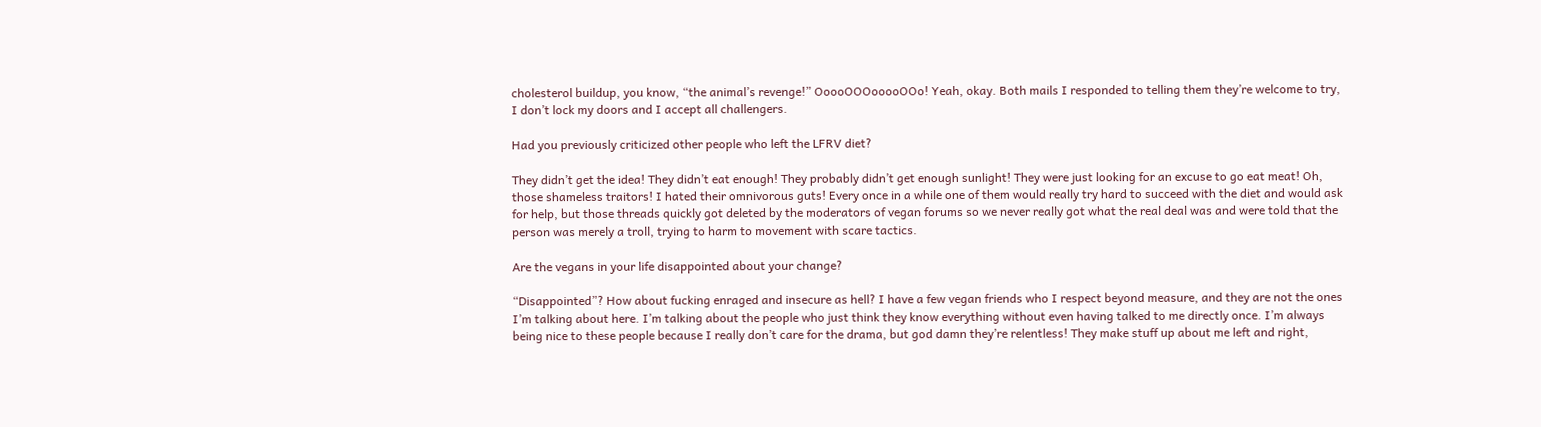cholesterol buildup, you know, “the animal’s revenge!” OoooOOOooooOOo! Yeah, okay. Both mails I responded to telling them they’re welcome to try, I don’t lock my doors and I accept all challengers.

Had you previously criticized other people who left the LFRV diet?

They didn’t get the idea! They didn’t eat enough! They probably didn’t get enough sunlight! They were just looking for an excuse to go eat meat! Oh, those shameless traitors! I hated their omnivorous guts! Every once in a while one of them would really try hard to succeed with the diet and would ask for help, but those threads quickly got deleted by the moderators of vegan forums so we never really got what the real deal was and were told that the person was merely a troll, trying to harm to movement with scare tactics.

Are the vegans in your life disappointed about your change?

“Disappointed”? How about fucking enraged and insecure as hell? I have a few vegan friends who I respect beyond measure, and they are not the ones I’m talking about here. I’m talking about the people who just think they know everything without even having talked to me directly once. I’m always being nice to these people because I really don’t care for the drama, but god damn they’re relentless! They make stuff up about me left and right,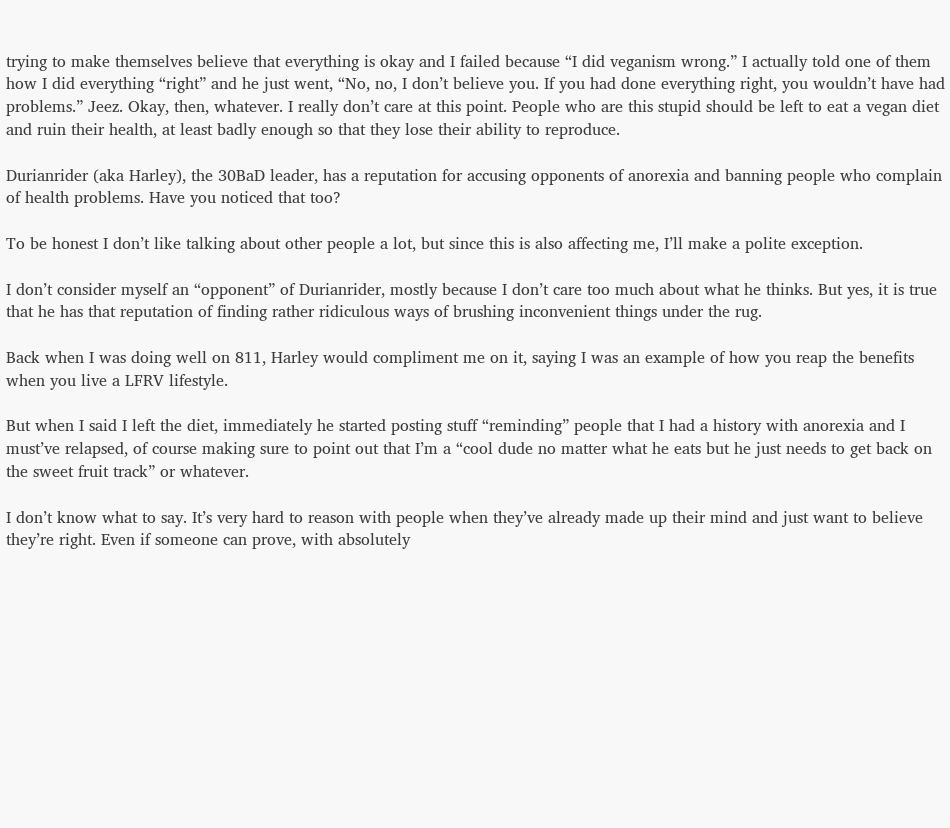trying to make themselves believe that everything is okay and I failed because “I did veganism wrong.” I actually told one of them how I did everything “right” and he just went, “No, no, I don’t believe you. If you had done everything right, you wouldn’t have had problems.” Jeez. Okay, then, whatever. I really don’t care at this point. People who are this stupid should be left to eat a vegan diet and ruin their health, at least badly enough so that they lose their ability to reproduce.

Durianrider (aka Harley), the 30BaD leader, has a reputation for accusing opponents of anorexia and banning people who complain of health problems. Have you noticed that too?

To be honest I don’t like talking about other people a lot, but since this is also affecting me, I’ll make a polite exception.

I don’t consider myself an “opponent” of Durianrider, mostly because I don’t care too much about what he thinks. But yes, it is true that he has that reputation of finding rather ridiculous ways of brushing inconvenient things under the rug.

Back when I was doing well on 811, Harley would compliment me on it, saying I was an example of how you reap the benefits when you live a LFRV lifestyle.

But when I said I left the diet, immediately he started posting stuff “reminding” people that I had a history with anorexia and I must’ve relapsed, of course making sure to point out that I’m a “cool dude no matter what he eats but he just needs to get back on the sweet fruit track” or whatever.

I don’t know what to say. It’s very hard to reason with people when they’ve already made up their mind and just want to believe they’re right. Even if someone can prove, with absolutely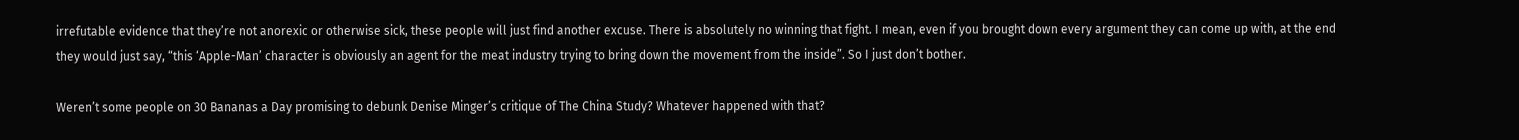irrefutable evidence that they’re not anorexic or otherwise sick, these people will just find another excuse. There is absolutely no winning that fight. I mean, even if you brought down every argument they can come up with, at the end they would just say, “this ‘Apple-Man’ character is obviously an agent for the meat industry trying to bring down the movement from the inside”. So I just don’t bother.

Weren’t some people on 30 Bananas a Day promising to debunk Denise Minger’s critique of The China Study? Whatever happened with that?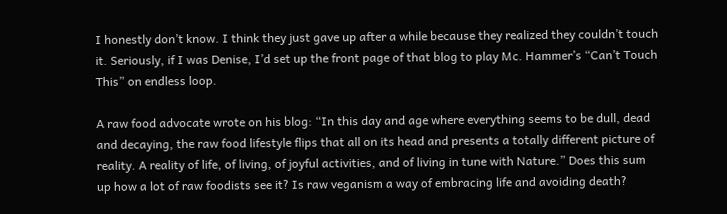I honestly don’t know. I think they just gave up after a while because they realized they couldn’t touch it. Seriously, if I was Denise, I’d set up the front page of that blog to play Mc. Hammer’s “Can’t Touch This” on endless loop.

A raw food advocate wrote on his blog: “In this day and age where everything seems to be dull, dead and decaying, the raw food lifestyle flips that all on its head and presents a totally different picture of reality. A reality of life, of living, of joyful activities, and of living in tune with Nature.” Does this sum up how a lot of raw foodists see it? Is raw veganism a way of embracing life and avoiding death?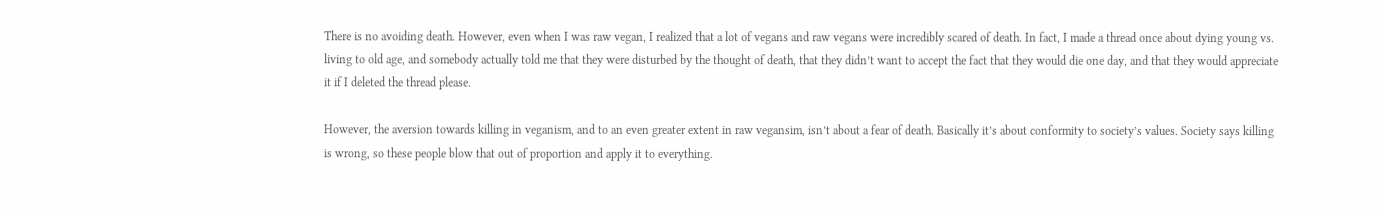There is no avoiding death. However, even when I was raw vegan, I realized that a lot of vegans and raw vegans were incredibly scared of death. In fact, I made a thread once about dying young vs. living to old age, and somebody actually told me that they were disturbed by the thought of death, that they didn’t want to accept the fact that they would die one day, and that they would appreciate it if I deleted the thread please.

However, the aversion towards killing in veganism, and to an even greater extent in raw vegansim, isn’t about a fear of death. Basically it’s about conformity to society’s values. Society says killing is wrong, so these people blow that out of proportion and apply it to everything.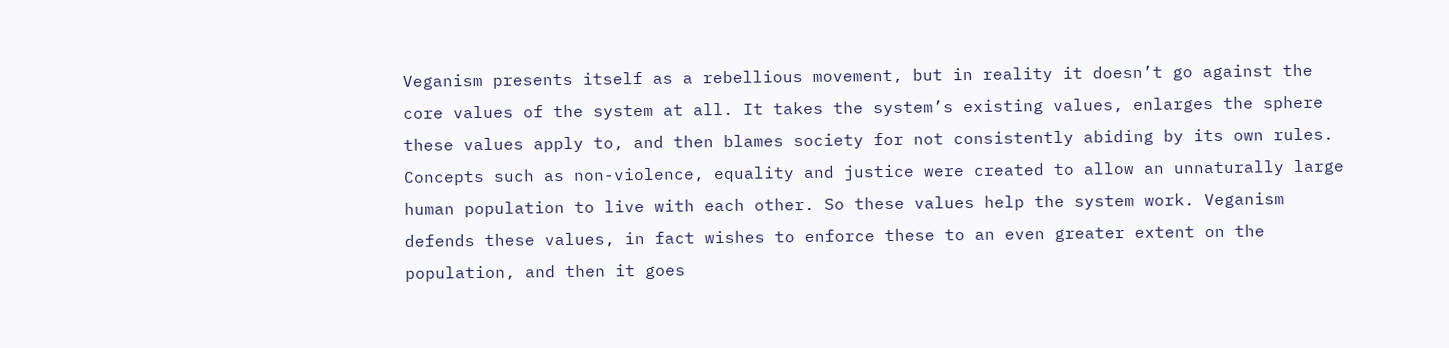Veganism presents itself as a rebellious movement, but in reality it doesn’t go against the core values of the system at all. It takes the system’s existing values, enlarges the sphere these values apply to, and then blames society for not consistently abiding by its own rules. Concepts such as non-violence, equality and justice were created to allow an unnaturally large human population to live with each other. So these values help the system work. Veganism defends these values, in fact wishes to enforce these to an even greater extent on the population, and then it goes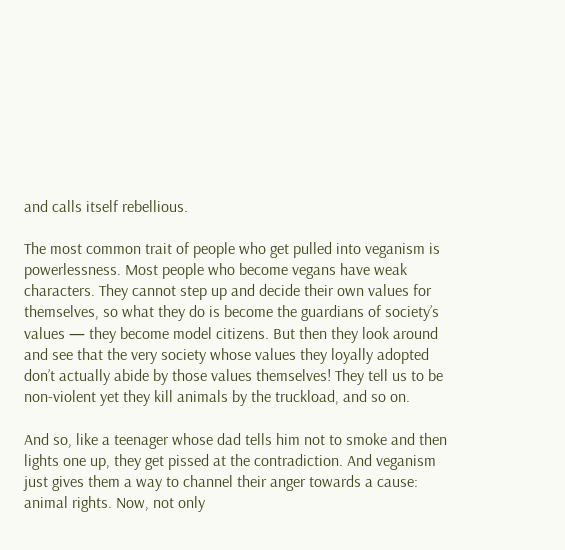and calls itself rebellious.

The most common trait of people who get pulled into veganism is powerlessness. Most people who become vegans have weak characters. They cannot step up and decide their own values for themselves, so what they do is become the guardians of society’s values — they become model citizens. But then they look around and see that the very society whose values they loyally adopted don’t actually abide by those values themselves! They tell us to be non-violent yet they kill animals by the truckload, and so on.

And so, like a teenager whose dad tells him not to smoke and then lights one up, they get pissed at the contradiction. And veganism just gives them a way to channel their anger towards a cause: animal rights. Now, not only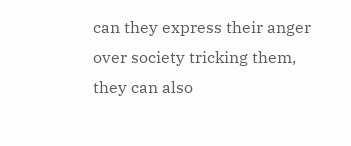can they express their anger over society tricking them, they can also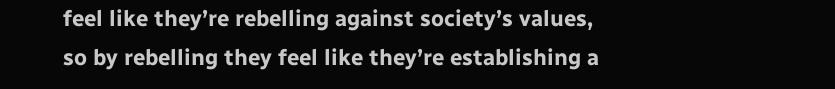feel like they’re rebelling against society’s values, so by rebelling they feel like they’re establishing a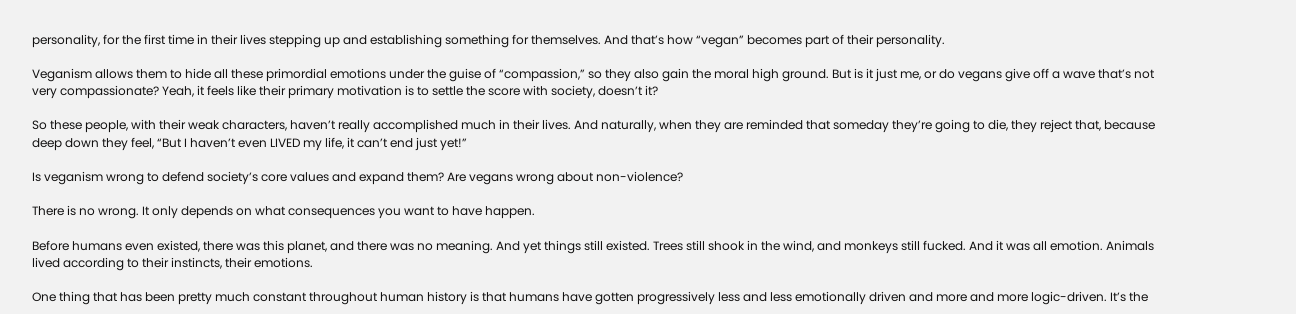personality, for the first time in their lives stepping up and establishing something for themselves. And that’s how “vegan” becomes part of their personality.

Veganism allows them to hide all these primordial emotions under the guise of “compassion,” so they also gain the moral high ground. But is it just me, or do vegans give off a wave that’s not very compassionate? Yeah, it feels like their primary motivation is to settle the score with society, doesn’t it?

So these people, with their weak characters, haven’t really accomplished much in their lives. And naturally, when they are reminded that someday they’re going to die, they reject that, because deep down they feel, “But I haven’t even LIVED my life, it can’t end just yet!”

Is veganism wrong to defend society’s core values and expand them? Are vegans wrong about non-violence?

There is no wrong. It only depends on what consequences you want to have happen.

Before humans even existed, there was this planet, and there was no meaning. And yet things still existed. Trees still shook in the wind, and monkeys still fucked. And it was all emotion. Animals lived according to their instincts, their emotions.

One thing that has been pretty much constant throughout human history is that humans have gotten progressively less and less emotionally driven and more and more logic-driven. It’s the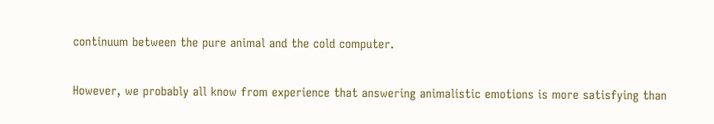continuum between the pure animal and the cold computer.

However, we probably all know from experience that answering animalistic emotions is more satisfying than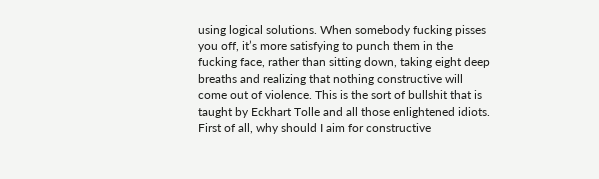using logical solutions. When somebody fucking pisses you off, it’s more satisfying to punch them in the fucking face, rather than sitting down, taking eight deep breaths and realizing that nothing constructive will come out of violence. This is the sort of bullshit that is taught by Eckhart Tolle and all those enlightened idiots. First of all, why should I aim for constructive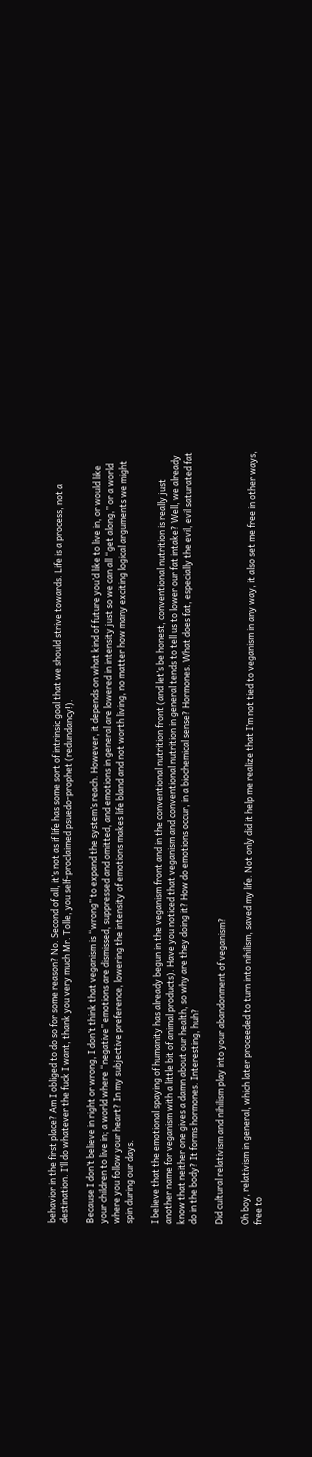behavior in the first place? Am I obliged to do so for some reason? No. Second of all, it’s not as if life has some sort of intrinsic goal that we should strive towards. Life is a process, not a destination. I’ll do whatever the fuck I want, thank you very much Mr. Tolle, you self-proclaimed psuedo-prophet (redundancy!).

Because I don’t believe in right or wrong, I don’t think that veganism is “wrong” to expand the system’s reach. However, it depends on what kind of future you’d like to live in, or would like your children to live in; a world where “negative” emotions are dismissed, suppressed and omitted, and emotions in general are lowered in intensity just so we can all “get along,” or a world where you follow your heart? In my subjective preference, lowering the intensity of emotions makes life bland and not worth living, no matter how many exciting logical arguments we might spin during our days.

I believe that the emotional spaying of humanity has already begun in the veganism front and in the conventional nutrition front (and let’s be honest, conventional nutrition is really just another name for veganism with a little bit of animal products). Have you noticed that veganism and conventional nutrition in general tends to tell us to lower our fat intake? Well, we already know that neither one gives a damn about our health, so why are they doing it? How do emotions occur, in a biochemical sense? Hormones. What does fat, especially the evil, evil saturated fat do in the body? It forms hormones. Interesting, huh?

Did cultural relativism and nihilism play into your abandonment of veganism?

Oh boy, relativism in general, which later proceeded to turn into nihilism, saved my life. Not only did it help me realize that I’m not tied to veganism in any way, it also set me free in other ways, free to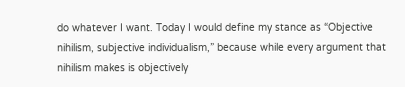do whatever I want. Today I would define my stance as “Objective nihilism, subjective individualism,” because while every argument that nihilism makes is objectively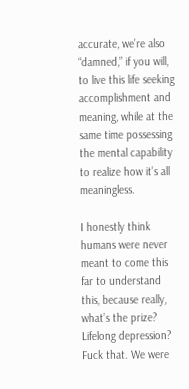accurate, we’re also “damned,” if you will, to live this life seeking accomplishment and meaning, while at the same time possessing the mental capability to realize how it’s all meaningless.

I honestly think humans were never meant to come this far to understand this, because really, what’s the prize? Lifelong depression? Fuck that. We were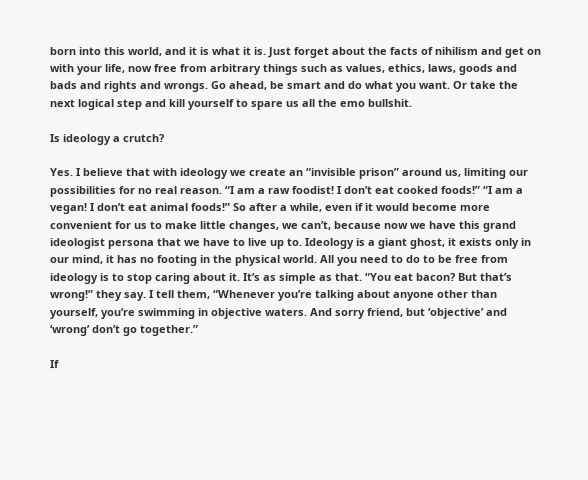born into this world, and it is what it is. Just forget about the facts of nihilism and get on with your life, now free from arbitrary things such as values, ethics, laws, goods and bads and rights and wrongs. Go ahead, be smart and do what you want. Or take the next logical step and kill yourself to spare us all the emo bullshit.

Is ideology a crutch?

Yes. I believe that with ideology we create an “invisible prison” around us, limiting our possibilities for no real reason. “I am a raw foodist! I don’t eat cooked foods!” “I am a vegan! I don’t eat animal foods!” So after a while, even if it would become more convenient for us to make little changes, we can’t, because now we have this grand ideologist persona that we have to live up to. Ideology is a giant ghost, it exists only in our mind, it has no footing in the physical world. All you need to do to be free from ideology is to stop caring about it. It’s as simple as that. “You eat bacon? But that’s wrong!” they say. I tell them, “Whenever you’re talking about anyone other than yourself, you’re swimming in objective waters. And sorry friend, but ‘objective’ and ‘wrong’ don’t go together.”

If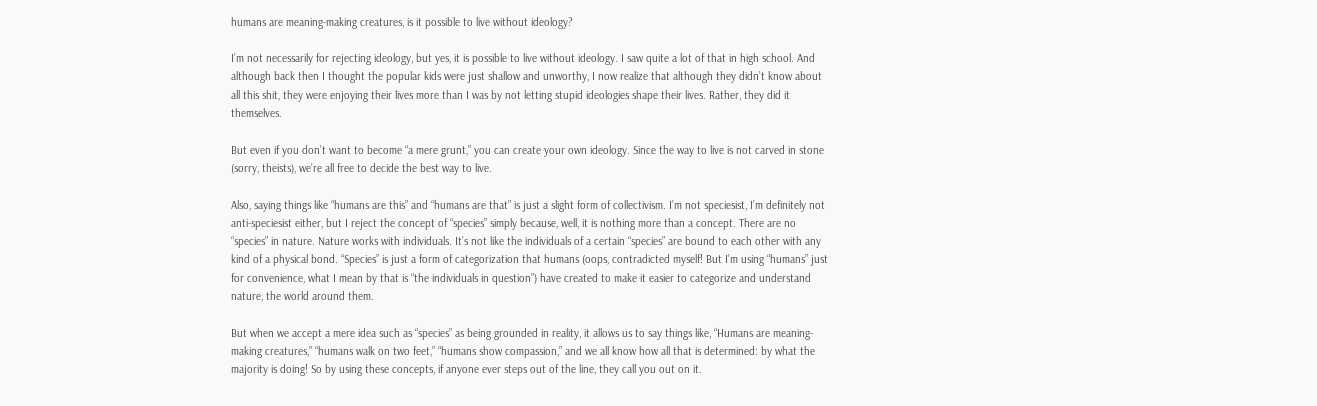humans are meaning-making creatures, is it possible to live without ideology?

I’m not necessarily for rejecting ideology, but yes, it is possible to live without ideology. I saw quite a lot of that in high school. And although back then I thought the popular kids were just shallow and unworthy, I now realize that although they didn’t know about all this shit, they were enjoying their lives more than I was by not letting stupid ideologies shape their lives. Rather, they did it themselves.

But even if you don’t want to become “a mere grunt,” you can create your own ideology. Since the way to live is not carved in stone (sorry, theists), we’re all free to decide the best way to live.

Also, saying things like “humans are this” and “humans are that” is just a slight form of collectivism. I’m not speciesist, I’m definitely not anti-speciesist either, but I reject the concept of “species” simply because, well, it is nothing more than a concept. There are no “species” in nature. Nature works with individuals. It’s not like the individuals of a certain “species” are bound to each other with any kind of a physical bond. “Species” is just a form of categorization that humans (oops, contradicted myself! But I’m using “humans” just for convenience, what I mean by that is “the individuals in question”) have created to make it easier to categorize and understand nature, the world around them.

But when we accept a mere idea such as “species” as being grounded in reality, it allows us to say things like, “Humans are meaning-making creatures,” “humans walk on two feet,” “humans show compassion,” and we all know how all that is determined: by what the majority is doing! So by using these concepts, if anyone ever steps out of the line, they call you out on it.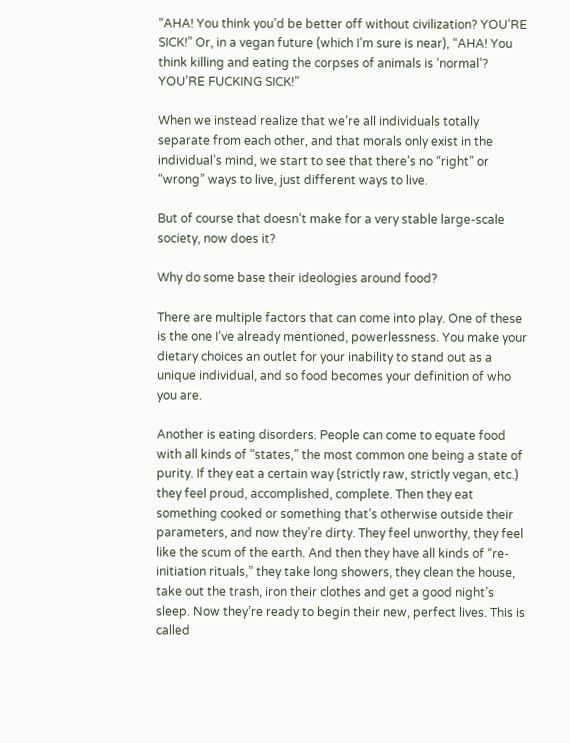“AHA! You think you’d be better off without civilization? YOU’RE SICK!” Or, in a vegan future (which I’m sure is near), “AHA! You think killing and eating the corpses of animals is ‘normal’? YOU’RE FUCKING SICK!”

When we instead realize that we’re all individuals totally separate from each other, and that morals only exist in the individual’s mind, we start to see that there’s no “right” or “wrong” ways to live, just different ways to live.

But of course that doesn’t make for a very stable large-scale society, now does it?

Why do some base their ideologies around food?

There are multiple factors that can come into play. One of these is the one I’ve already mentioned, powerlessness. You make your dietary choices an outlet for your inability to stand out as a unique individual, and so food becomes your definition of who you are.

Another is eating disorders. People can come to equate food with all kinds of “states,” the most common one being a state of purity. If they eat a certain way (strictly raw, strictly vegan, etc.) they feel proud, accomplished, complete. Then they eat something cooked or something that’s otherwise outside their parameters, and now they’re dirty. They feel unworthy, they feel like the scum of the earth. And then they have all kinds of “re-initiation rituals,” they take long showers, they clean the house, take out the trash, iron their clothes and get a good night’s sleep. Now they’re ready to begin their new, perfect lives. This is called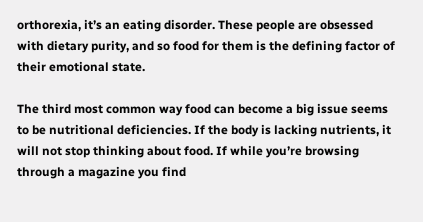orthorexia, it’s an eating disorder. These people are obsessed with dietary purity, and so food for them is the defining factor of their emotional state.

The third most common way food can become a big issue seems to be nutritional deficiencies. If the body is lacking nutrients, it will not stop thinking about food. If while you’re browsing through a magazine you find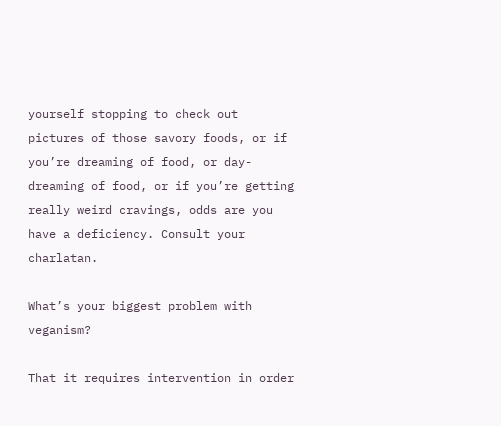yourself stopping to check out pictures of those savory foods, or if you’re dreaming of food, or day-dreaming of food, or if you’re getting really weird cravings, odds are you have a deficiency. Consult your charlatan.

What’s your biggest problem with veganism?

That it requires intervention in order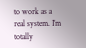to work as a real system. I’m totally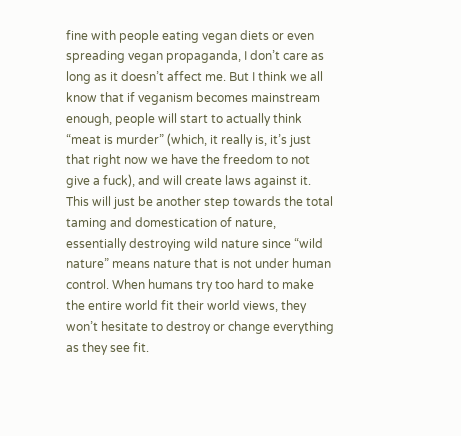fine with people eating vegan diets or even spreading vegan propaganda, I don’t care as long as it doesn’t affect me. But I think we all know that if veganism becomes mainstream enough, people will start to actually think “meat is murder” (which, it really is, it’s just that right now we have the freedom to not give a fuck), and will create laws against it. This will just be another step towards the total taming and domestication of nature, essentially destroying wild nature since “wild nature” means nature that is not under human control. When humans try too hard to make the entire world fit their world views, they won’t hesitate to destroy or change everything as they see fit.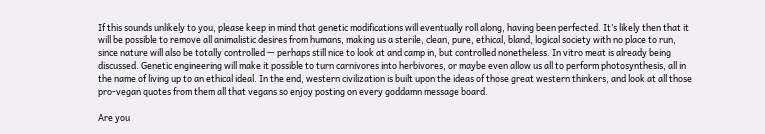If this sounds unlikely to you, please keep in mind that genetic modifications will eventually roll along, having been perfected. It’s likely then that it will be possible to remove all animalistic desires from humans, making us a sterile, clean, pure, ethical, bland, logical society with no place to run, since nature will also be totally controlled — perhaps still nice to look at and camp in, but controlled nonetheless. In vitro meat is already being discussed. Genetic engineering will make it possible to turn carnivores into herbivores, or maybe even allow us all to perform photosynthesis, all in the name of living up to an ethical ideal. In the end, western civilization is built upon the ideas of those great western thinkers, and look at all those pro-vegan quotes from them all that vegans so enjoy posting on every goddamn message board.

Are you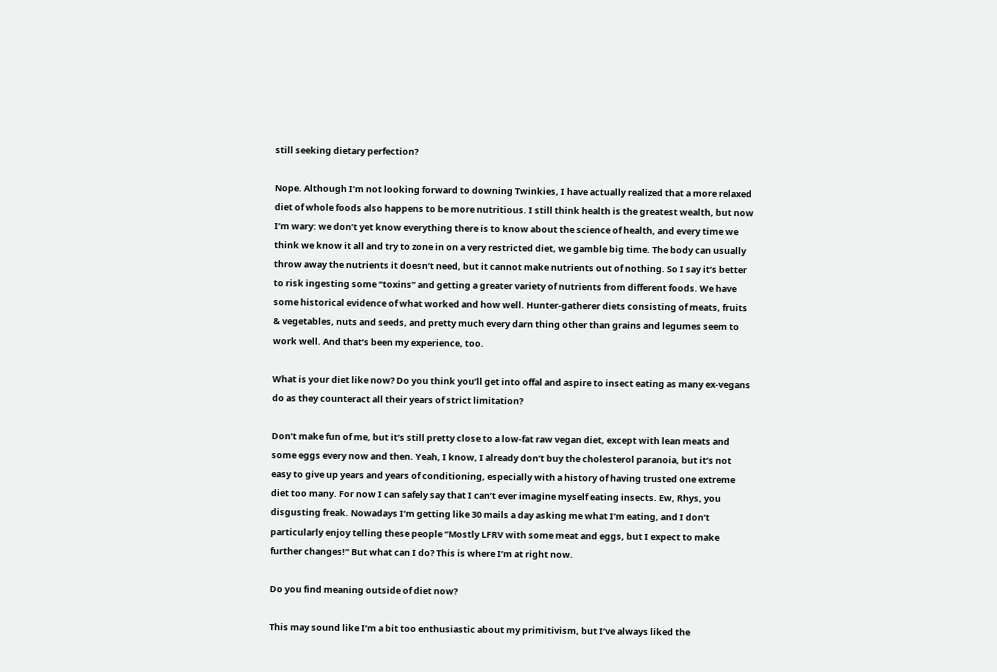still seeking dietary perfection?

Nope. Although I’m not looking forward to downing Twinkies, I have actually realized that a more relaxed diet of whole foods also happens to be more nutritious. I still think health is the greatest wealth, but now I’m wary: we don’t yet know everything there is to know about the science of health, and every time we think we know it all and try to zone in on a very restricted diet, we gamble big time. The body can usually throw away the nutrients it doesn’t need, but it cannot make nutrients out of nothing. So I say it’s better to risk ingesting some “toxins” and getting a greater variety of nutrients from different foods. We have some historical evidence of what worked and how well. Hunter-gatherer diets consisting of meats, fruits & vegetables, nuts and seeds, and pretty much every darn thing other than grains and legumes seem to work well. And that’s been my experience, too.

What is your diet like now? Do you think you’ll get into offal and aspire to insect eating as many ex-vegans do as they counteract all their years of strict limitation?

Don’t make fun of me, but it’s still pretty close to a low-fat raw vegan diet, except with lean meats and some eggs every now and then. Yeah, I know, I already don’t buy the cholesterol paranoia, but it’s not easy to give up years and years of conditioning, especially with a history of having trusted one extreme diet too many. For now I can safely say that I can’t ever imagine myself eating insects. Ew, Rhys, you disgusting freak. Nowadays I’m getting like 30 mails a day asking me what I’m eating, and I don’t particularly enjoy telling these people “Mostly LFRV with some meat and eggs, but I expect to make further changes!” But what can I do? This is where I’m at right now.

Do you find meaning outside of diet now?

This may sound like I’m a bit too enthusiastic about my primitivism, but I’ve always liked the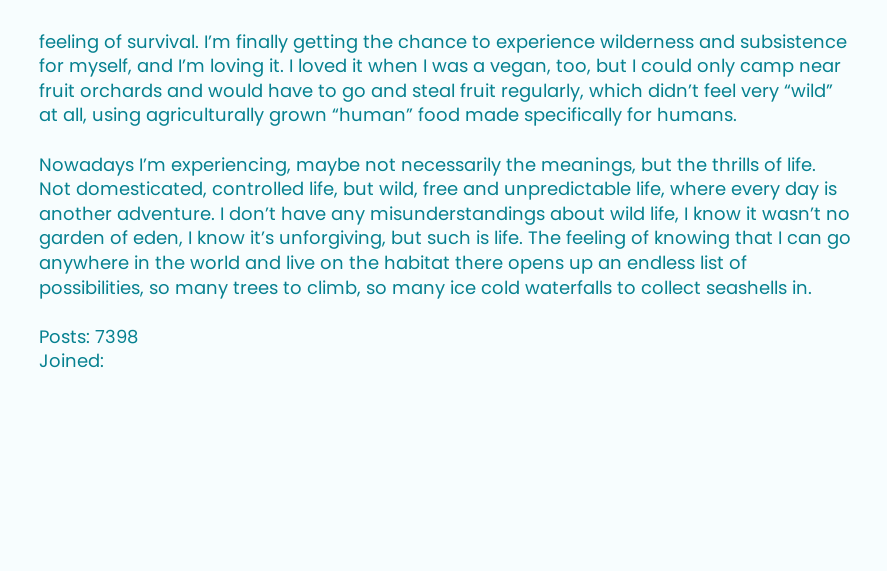feeling of survival. I’m finally getting the chance to experience wilderness and subsistence for myself, and I’m loving it. I loved it when I was a vegan, too, but I could only camp near fruit orchards and would have to go and steal fruit regularly, which didn’t feel very “wild” at all, using agriculturally grown “human” food made specifically for humans.

Nowadays I’m experiencing, maybe not necessarily the meanings, but the thrills of life. Not domesticated, controlled life, but wild, free and unpredictable life, where every day is another adventure. I don’t have any misunderstandings about wild life, I know it wasn’t no garden of eden, I know it’s unforgiving, but such is life. The feeling of knowing that I can go anywhere in the world and live on the habitat there opens up an endless list of possibilities, so many trees to climb, so many ice cold waterfalls to collect seashells in.

Posts: 7398
Joined: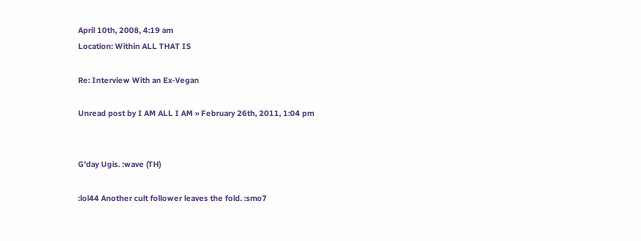April 10th, 2008, 4:19 am
Location: Within ALL THAT IS

Re: Interview With an Ex-Vegan

Unread post by I AM ALL I AM » February 26th, 2011, 1:04 pm


G'day Ugis. :wave (TH)

:lol44 Another cult follower leaves the fold. :smo7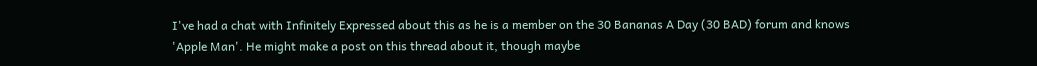I've had a chat with Infinitely Expressed about this as he is a member on the 30 Bananas A Day (30 BAD) forum and knows 'Apple Man'. He might make a post on this thread about it, though maybe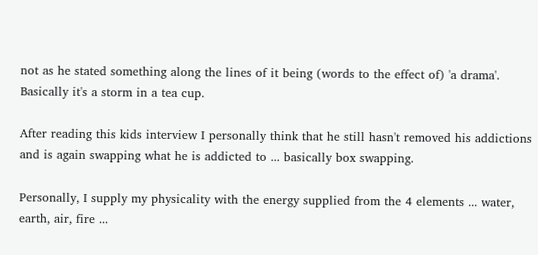not as he stated something along the lines of it being (words to the effect of) 'a drama'. Basically it's a storm in a tea cup.

After reading this kids interview I personally think that he still hasn't removed his addictions and is again swapping what he is addicted to ... basically box swapping.

Personally, I supply my physicality with the energy supplied from the 4 elements ... water, earth, air, fire ...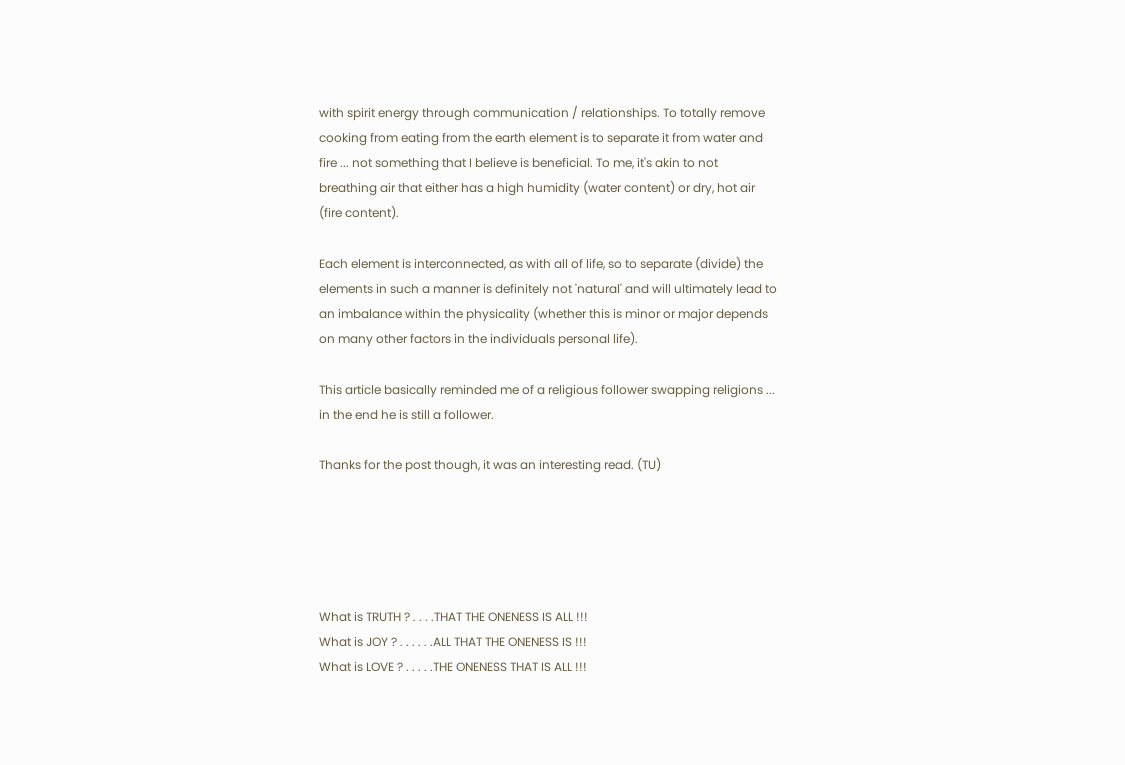with spirit energy through communication / relationships. To totally remove cooking from eating from the earth element is to separate it from water and fire ... not something that I believe is beneficial. To me, it's akin to not breathing air that either has a high humidity (water content) or dry, hot air (fire content).

Each element is interconnected, as with all of life, so to separate (divide) the elements in such a manner is definitely not 'natural' and will ultimately lead to an imbalance within the physicality (whether this is minor or major depends on many other factors in the individuals personal life).

This article basically reminded me of a religious follower swapping religions ... in the end he is still a follower.

Thanks for the post though, it was an interesting read. (TU)





What is TRUTH ? . . . .THAT THE ONENESS IS ALL !!!
What is JOY ? . . . . . .ALL THAT THE ONENESS IS !!!
What is LOVE ? . . . . .THE ONENESS THAT IS ALL !!!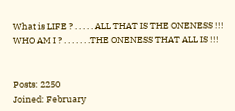What is LIFE ? . . . . . ALL THAT IS THE ONENESS !!!
WHO AM I ? . . . . . . .THE ONENESS THAT ALL IS !!!


Posts: 2250
Joined: February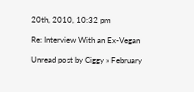20th, 2010, 10:32 pm

Re: Interview With an Ex-Vegan

Unread post by Ciggy » February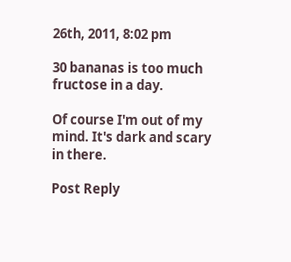26th, 2011, 8:02 pm

30 bananas is too much fructose in a day.

Of course I'm out of my mind. It's dark and scary in there.

Post Reply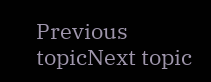Previous topicNext topic